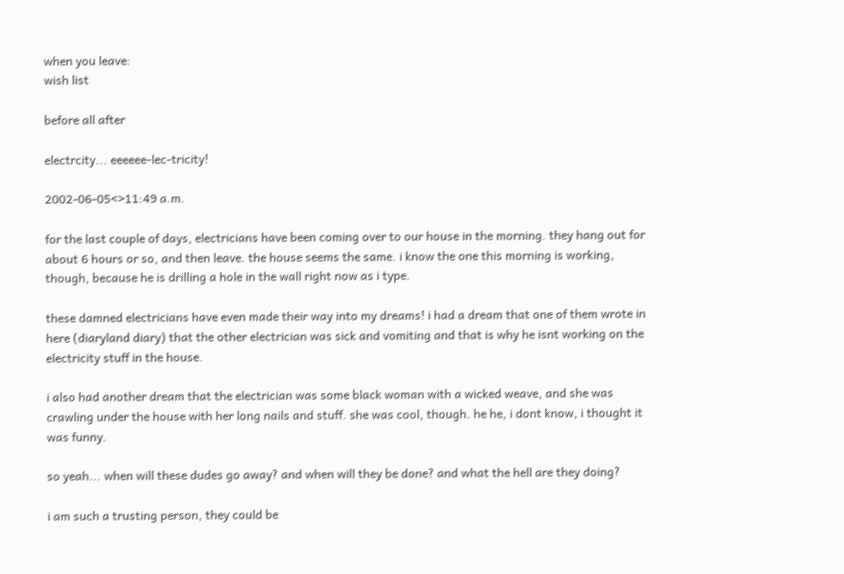when you leave:
wish list

before all after

electrcity... eeeeee-lec-tricity!

2002-06-05<>11:49 a.m.

for the last couple of days, electricians have been coming over to our house in the morning. they hang out for about 6 hours or so, and then leave. the house seems the same. i know the one this morning is working, though, because he is drilling a hole in the wall right now as i type.

these damned electricians have even made their way into my dreams! i had a dream that one of them wrote in here (diaryland diary) that the other electrician was sick and vomiting and that is why he isnt working on the electricity stuff in the house.

i also had another dream that the electrician was some black woman with a wicked weave, and she was crawling under the house with her long nails and stuff. she was cool, though. he he, i dont know, i thought it was funny.

so yeah... when will these dudes go away? and when will they be done? and what the hell are they doing?

i am such a trusting person, they could be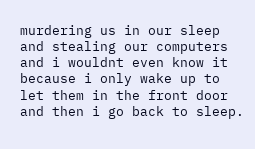murdering us in our sleep and stealing our computers and i wouldnt even know it because i only wake up to let them in the front door and then i go back to sleep.